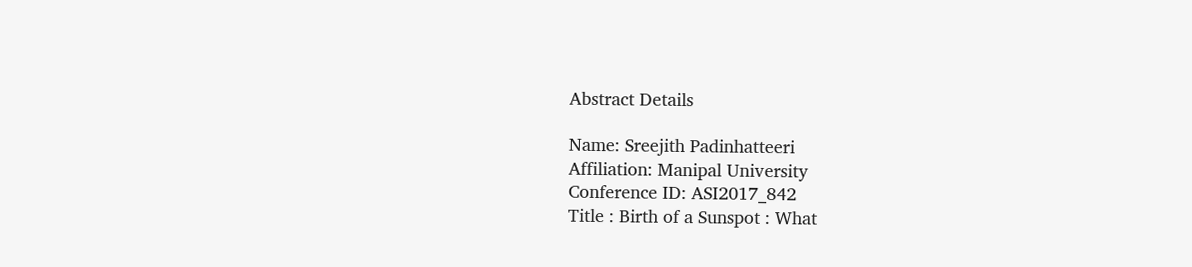Abstract Details

Name: Sreejith Padinhatteeri
Affiliation: Manipal University
Conference ID: ASI2017_842
Title : Birth of a Sunspot : What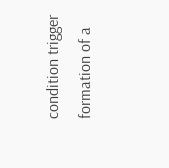condition trigger formation of a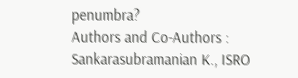penumbra?
Authors and Co-Authors : Sankarasubramanian K., ISRO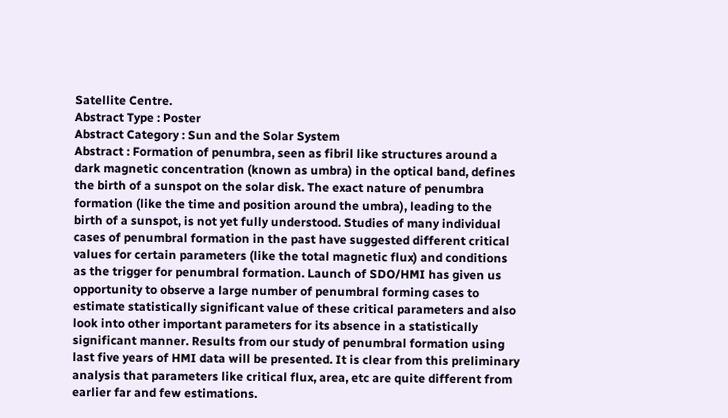Satellite Centre.
Abstract Type : Poster
Abstract Category : Sun and the Solar System
Abstract : Formation of penumbra, seen as fibril like structures around a dark magnetic concentration (known as umbra) in the optical band, defines the birth of a sunspot on the solar disk. The exact nature of penumbra formation (like the time and position around the umbra), leading to the birth of a sunspot, is not yet fully understood. Studies of many individual cases of penumbral formation in the past have suggested different critical values for certain parameters (like the total magnetic flux) and conditions as the trigger for penumbral formation. Launch of SDO/HMI has given us opportunity to observe a large number of penumbral forming cases to estimate statistically significant value of these critical parameters and also look into other important parameters for its absence in a statistically significant manner. Results from our study of penumbral formation using last five years of HMI data will be presented. It is clear from this preliminary analysis that parameters like critical flux, area, etc are quite different from earlier far and few estimations.